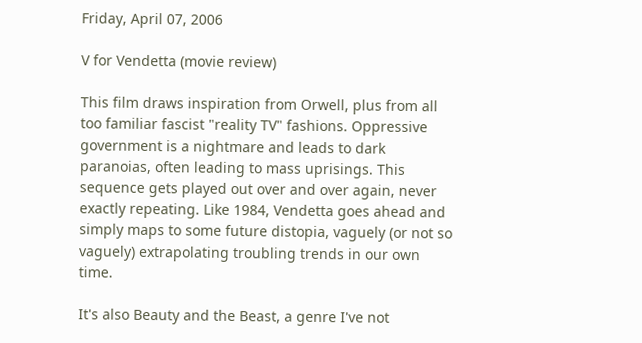Friday, April 07, 2006

V for Vendetta (movie review)

This film draws inspiration from Orwell, plus from all too familiar fascist "reality TV" fashions. Oppressive government is a nightmare and leads to dark paranoias, often leading to mass uprisings. This sequence gets played out over and over again, never exactly repeating. Like 1984, Vendetta goes ahead and simply maps to some future distopia, vaguely (or not so vaguely) extrapolating troubling trends in our own time.

It's also Beauty and the Beast, a genre I've not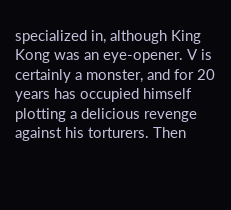specialized in, although King Kong was an eye-opener. V is certainly a monster, and for 20 years has occupied himself plotting a delicious revenge against his torturers. Then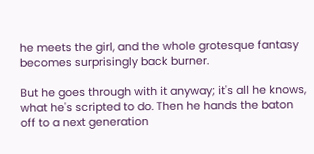he meets the girl, and the whole grotesque fantasy becomes surprisingly back burner.

But he goes through with it anyway; it's all he knows, what he's scripted to do. Then he hands the baton off to a next generation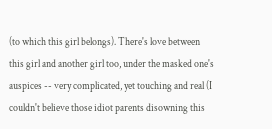(to which this girl belongs). There's love between this girl and another girl too, under the masked one's auspices -- very complicated, yet touching and real (I couldn't believe those idiot parents disowning this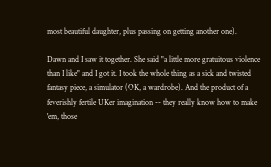most beautiful daughter, plus passing on getting another one).

Dawn and I saw it together. She said "a little more gratuitous violence than I like" and I got it. I took the whole thing as a sick and twisted fantasy piece, a simulator (OK, a wardrobe). And the product of a feverishly fertile UKer imagination -- they really know how to make 'em, those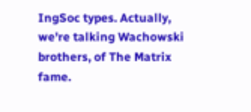IngSoc types. Actually, we're talking Wachowski brothers, of The Matrix fame.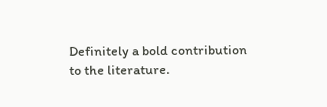Definitely a bold contribution to the literature.